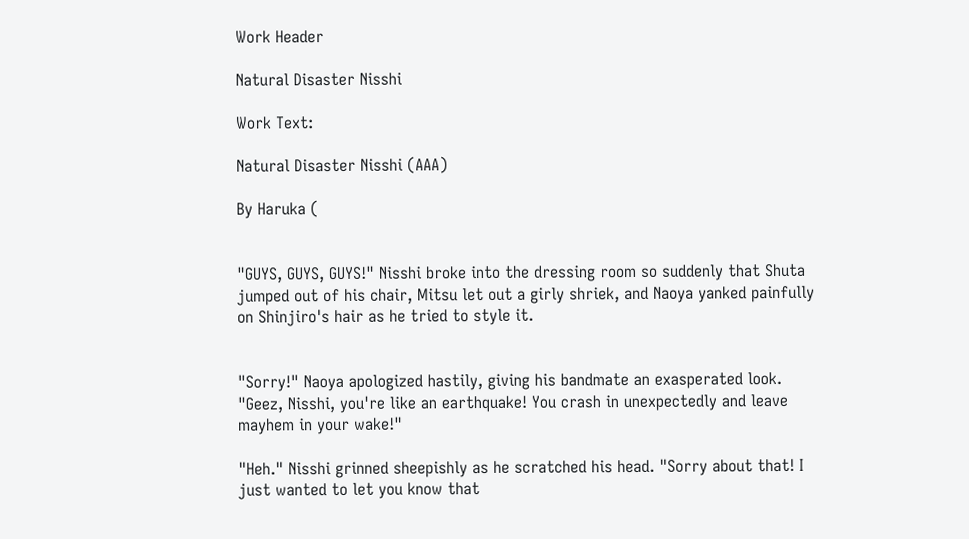Work Header

Natural Disaster Nisshi

Work Text:

Natural Disaster Nisshi (AAA)

By Haruka (


"GUYS, GUYS, GUYS!" Nisshi broke into the dressing room so suddenly that Shuta jumped out of his chair, Mitsu let out a girly shriek, and Naoya yanked painfully on Shinjiro's hair as he tried to style it.


"Sorry!" Naoya apologized hastily, giving his bandmate an exasperated look. "Geez, Nisshi, you're like an earthquake! You crash in unexpectedly and leave mayhem in your wake!"

"Heh." Nisshi grinned sheepishly as he scratched his head. "Sorry about that! I just wanted to let you know that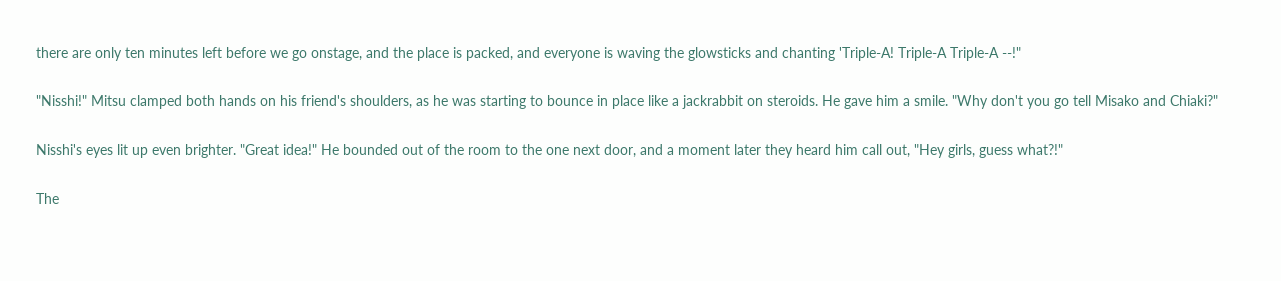there are only ten minutes left before we go onstage, and the place is packed, and everyone is waving the glowsticks and chanting 'Triple-A! Triple-A Triple-A --!"

"Nisshi!" Mitsu clamped both hands on his friend's shoulders, as he was starting to bounce in place like a jackrabbit on steroids. He gave him a smile. "Why don't you go tell Misako and Chiaki?"

Nisshi's eyes lit up even brighter. "Great idea!" He bounded out of the room to the one next door, and a moment later they heard him call out, "Hey girls, guess what?!"

The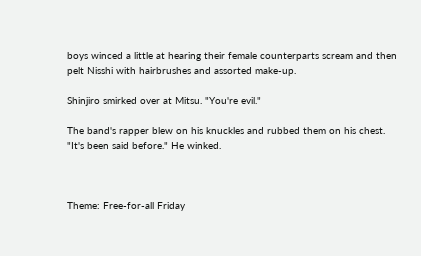boys winced a little at hearing their female counterparts scream and then pelt Nisshi with hairbrushes and assorted make-up.

Shinjiro smirked over at Mitsu. "You're evil."

The band's rapper blew on his knuckles and rubbed them on his chest. "It's been said before." He winked.



Theme: Free-for-all Friday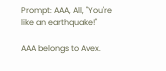Prompt: AAA, All, "You're like an earthquake!"

AAA belongs to Avex.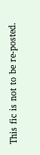This fic is not to be re-posted.